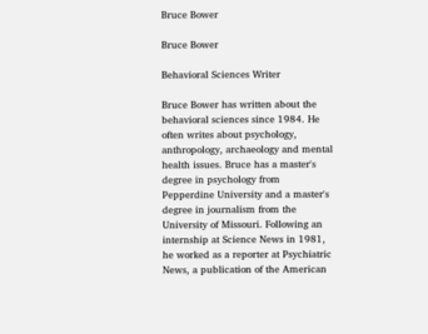Bruce Bower

Bruce Bower

Behavioral Sciences Writer

Bruce Bower has written about the behavioral sciences since 1984. He often writes about psychology, anthropology, archaeology and mental health issues. Bruce has a master's degree in psychology from Pepperdine University and a master's degree in journalism from the University of Missouri. Following an internship at Science News in 1981, he worked as a reporter at Psychiatric News, a publication of the American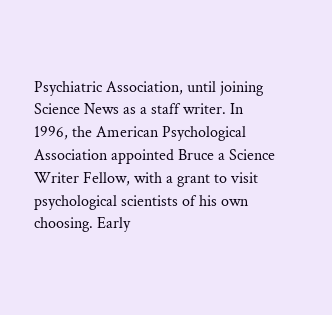Psychiatric Association, until joining Science News as a staff writer. In 1996, the American Psychological Association appointed Bruce a Science Writer Fellow, with a grant to visit psychological scientists of his own choosing. Early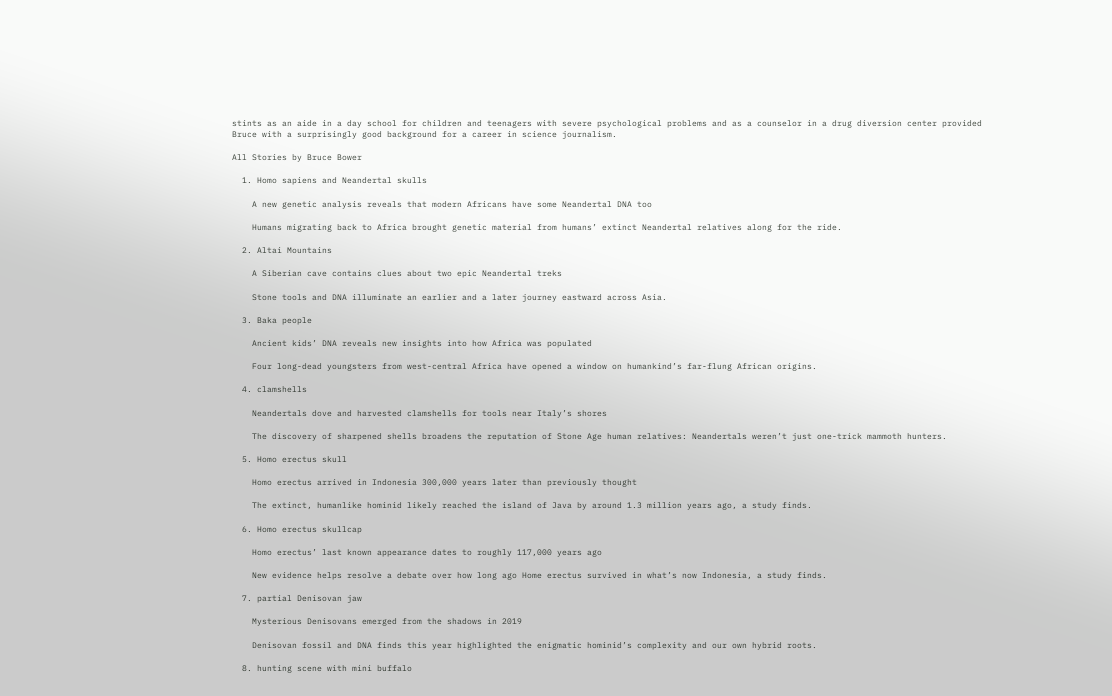stints as an aide in a day school for children and teenagers with severe psychological problems and as a counselor in a drug diversion center provided Bruce with a surprisingly good background for a career in science journalism.

All Stories by Bruce Bower

  1. Homo sapiens and Neandertal skulls

    A new genetic analysis reveals that modern Africans have some Neandertal DNA too

    Humans migrating back to Africa brought genetic material from humans’ extinct Neandertal relatives along for the ride.

  2. Altai Mountains

    A Siberian cave contains clues about two epic Neandertal treks

    Stone tools and DNA illuminate an earlier and a later journey eastward across Asia.

  3. Baka people

    Ancient kids’ DNA reveals new insights into how Africa was populated

    Four long-dead youngsters from west-central Africa have opened a window on humankind’s far-flung African origins.

  4. clamshells

    Neandertals dove and harvested clamshells for tools near Italy’s shores

    The discovery of sharpened shells broadens the reputation of Stone Age human relatives: Neandertals weren’t just one-trick mammoth hunters.

  5. Homo erectus skull

    Homo erectus arrived in Indonesia 300,000 years later than previously thought

    The extinct, humanlike hominid likely reached the island of Java by around 1.3 million years ago, a study finds.

  6. Homo erectus skullcap

    Homo erectus’ last known appearance dates to roughly 117,000 years ago

    New evidence helps resolve a debate over how long ago Home erectus survived in what’s now Indonesia, a study finds.

  7. partial Denisovan jaw

    Mysterious Denisovans emerged from the shadows in 2019

    Denisovan fossil and DNA finds this year highlighted the enigmatic hominid’s complexity and our own hybrid roots.

  8. hunting scene with mini buffalo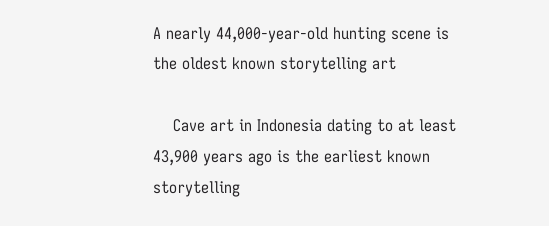A nearly 44,000-year-old hunting scene is the oldest known storytelling art

    Cave art in Indonesia dating to at least 43,900 years ago is the earliest known storytelling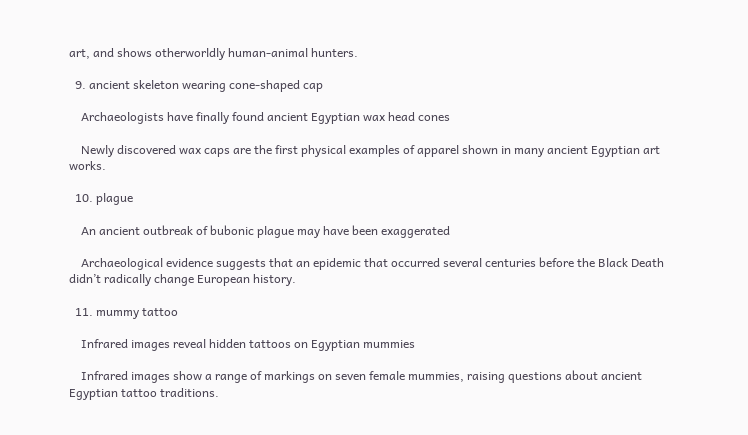art, and shows otherworldly human-animal hunters.

  9. ancient skeleton wearing cone-shaped cap

    Archaeologists have finally found ancient Egyptian wax head cones

    Newly discovered wax caps are the first physical examples of apparel shown in many ancient Egyptian art works.

  10. plague

    An ancient outbreak of bubonic plague may have been exaggerated

    Archaeological evidence suggests that an epidemic that occurred several centuries before the Black Death didn’t radically change European history.

  11. mummy tattoo

    Infrared images reveal hidden tattoos on Egyptian mummies

    Infrared images show a range of markings on seven female mummies, raising questions about ancient Egyptian tattoo traditions.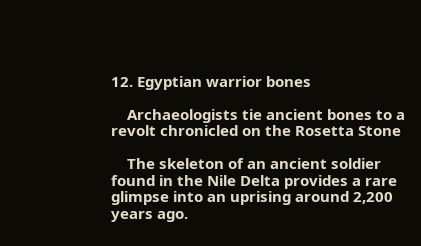12. Egyptian warrior bones

    Archaeologists tie ancient bones to a revolt chronicled on the Rosetta Stone

    The skeleton of an ancient soldier found in the Nile Delta provides a rare glimpse into an uprising around 2,200 years ago.